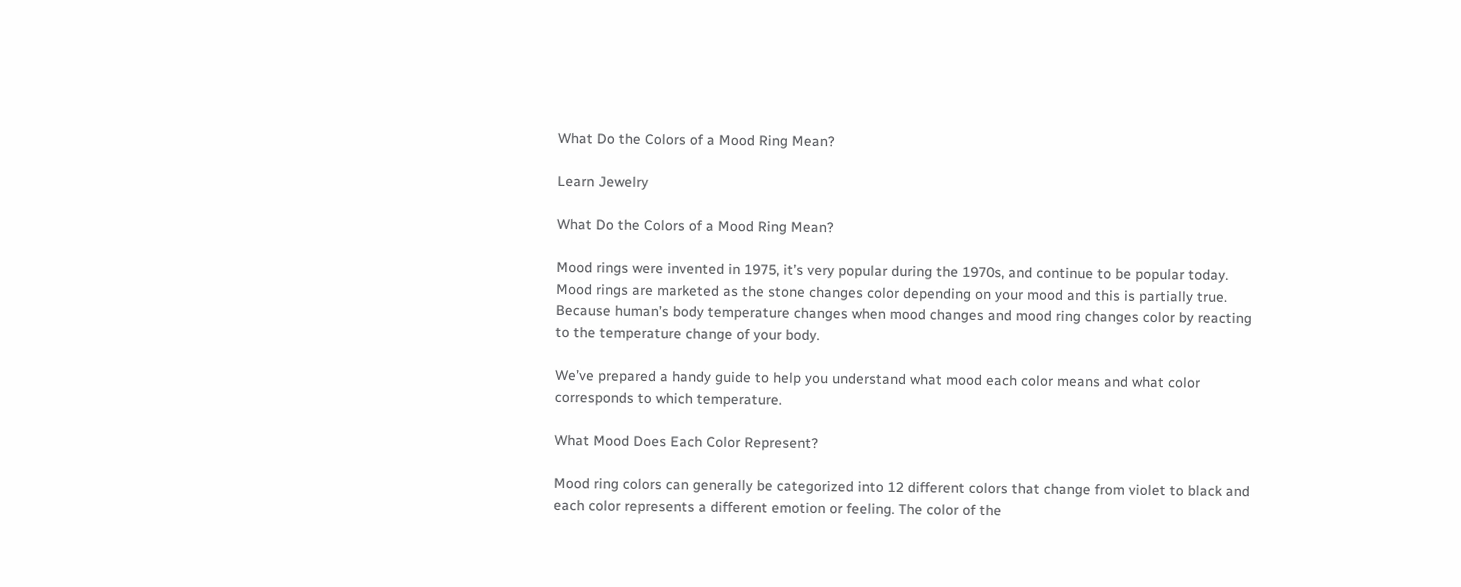What Do the Colors of a Mood Ring Mean?

Learn Jewelry

What Do the Colors of a Mood Ring Mean?

Mood rings were invented in 1975, it’s very popular during the 1970s, and continue to be popular today. Mood rings are marketed as the stone changes color depending on your mood and this is partially true. Because human’s body temperature changes when mood changes and mood ring changes color by reacting to the temperature change of your body.

We’ve prepared a handy guide to help you understand what mood each color means and what color corresponds to which temperature.

What Mood Does Each Color Represent?

Mood ring colors can generally be categorized into 12 different colors that change from violet to black and each color represents a different emotion or feeling. The color of the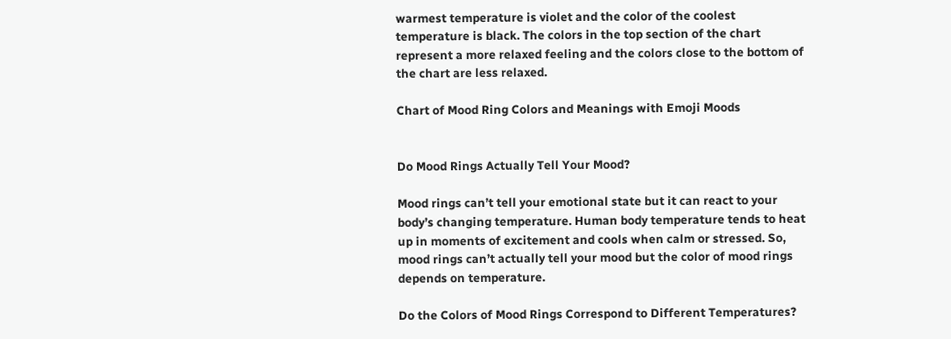warmest temperature is violet and the color of the coolest temperature is black. The colors in the top section of the chart represent a more relaxed feeling and the colors close to the bottom of the chart are less relaxed.

Chart of Mood Ring Colors and Meanings with Emoji Moods


Do Mood Rings Actually Tell Your Mood?

Mood rings can’t tell your emotional state but it can react to your body’s changing temperature. Human body temperature tends to heat up in moments of excitement and cools when calm or stressed. So, mood rings can’t actually tell your mood but the color of mood rings depends on temperature.

Do the Colors of Mood Rings Correspond to Different Temperatures?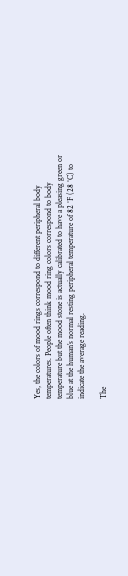Yes, the colors of mood rings correspond to different peripheral body temperatures. People often think mood ring colors correspond to body temperature but the mood stone is actually calibrated to have a pleasing green or blue at the human’s normal resting peripheral temperature of 82 °F (28 °C) to indicate the average reading.

The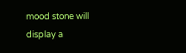mood stone will display a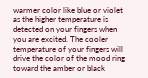warmer color like blue or violet as the higher temperature is detected on your fingers when you are excited. The cooler temperature of your fingers will drive the color of the mood ring toward the amber or black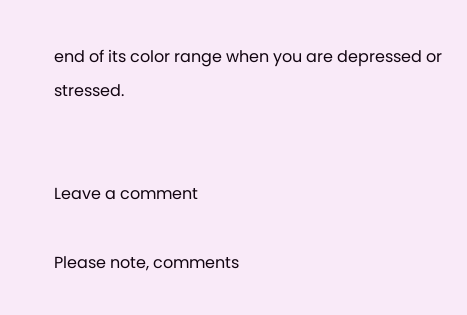end of its color range when you are depressed or stressed.


Leave a comment

Please note, comments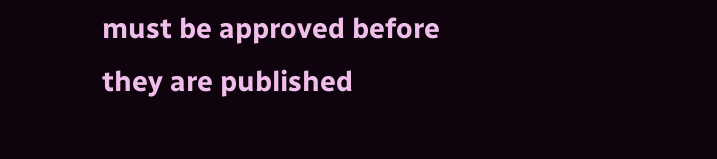must be approved before they are published